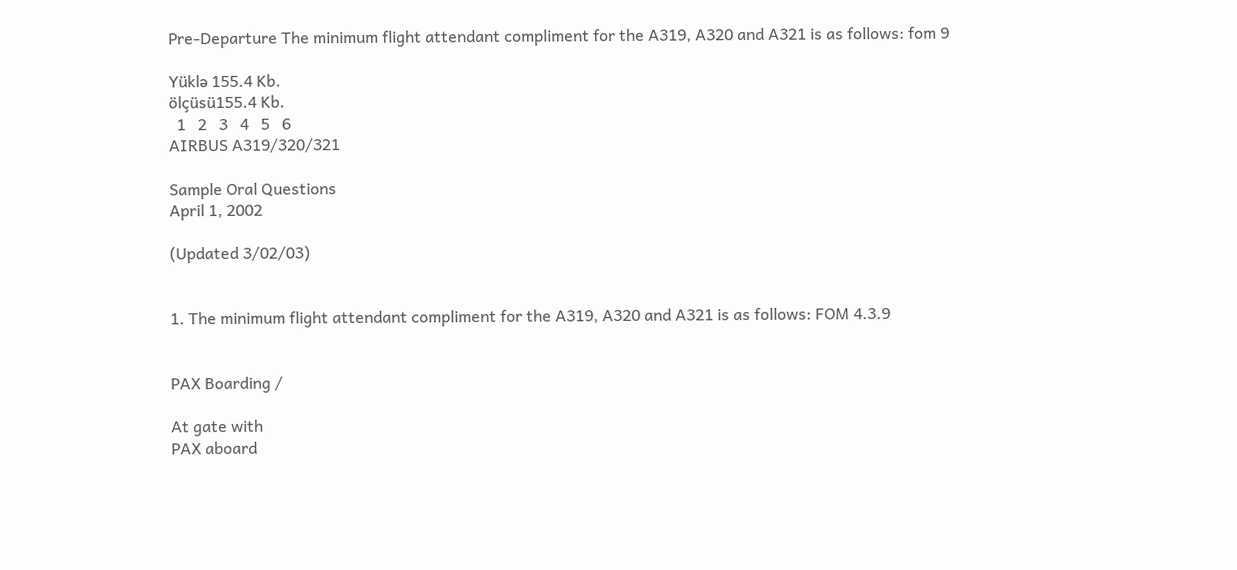Pre-Departure The minimum flight attendant compliment for the A319, A320 and A321 is as follows: fom 9

Yüklə 155.4 Kb.
ölçüsü155.4 Kb.
  1   2   3   4   5   6
AIRBUS A319/320/321

Sample Oral Questions
April 1, 2002

(Updated 3/02/03)


1. The minimum flight attendant compliment for the A319, A320 and A321 is as follows: FOM 4.3.9


PAX Boarding /

At gate with
PAX aboard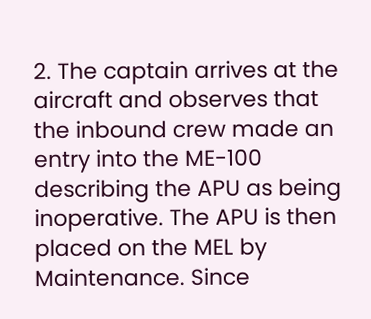2. The captain arrives at the aircraft and observes that the inbound crew made an entry into the ME-100 describing the APU as being inoperative. The APU is then placed on the MEL by Maintenance. Since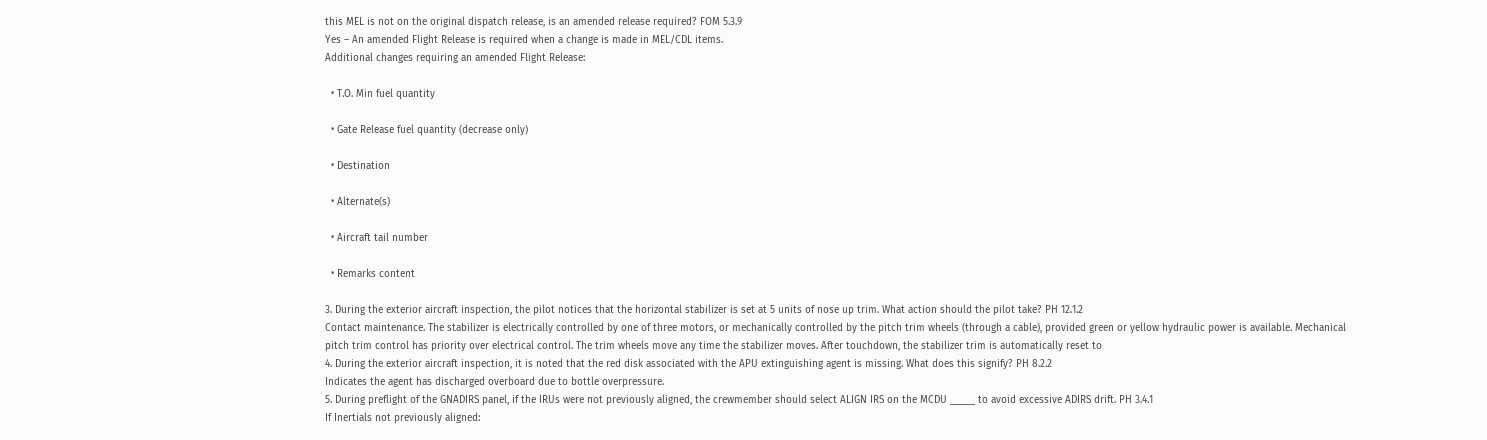this MEL is not on the original dispatch release, is an amended release required? FOM 5.3.9
Yes – An amended Flight Release is required when a change is made in MEL/CDL items.
Additional changes requiring an amended Flight Release:

  • T.O. Min fuel quantity

  • Gate Release fuel quantity (decrease only)

  • Destination

  • Alternate(s)

  • Aircraft tail number

  • Remarks content

3. During the exterior aircraft inspection, the pilot notices that the horizontal stabilizer is set at 5 units of nose up trim. What action should the pilot take? PH 12.1.2
Contact maintenance. The stabilizer is electrically controlled by one of three motors, or mechanically controlled by the pitch trim wheels (through a cable), provided green or yellow hydraulic power is available. Mechanical pitch trim control has priority over electrical control. The trim wheels move any time the stabilizer moves. After touchdown, the stabilizer trim is automatically reset to
4. During the exterior aircraft inspection, it is noted that the red disk associated with the APU extinguishing agent is missing. What does this signify? PH 8.2.2
Indicates the agent has discharged overboard due to bottle overpressure.
5. During preflight of the GNADIRS panel, if the IRUs were not previously aligned, the crewmember should select ALIGN IRS on the MCDU _____ to avoid excessive ADIRS drift. PH 3.4.1
If Inertials not previously aligned: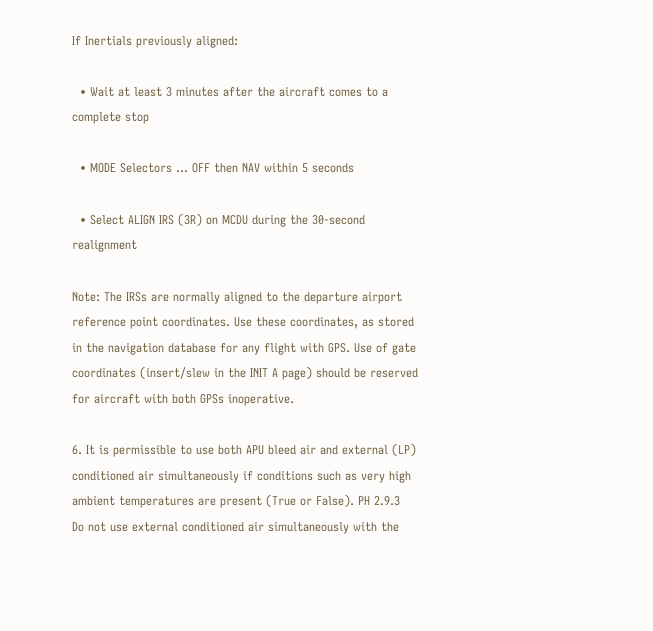If Inertials previously aligned:

  • Wait at least 3 minutes after the aircraft comes to a complete stop

  • MODE Selectors … OFF then NAV within 5 seconds

  • Select ALIGN IRS (3R) on MCDU during the 30-second realignment

Note: The IRSs are normally aligned to the departure airport reference point coordinates. Use these coordinates, as stored in the navigation database for any flight with GPS. Use of gate coordinates (insert/slew in the INIT A page) should be reserved for aircraft with both GPSs inoperative.

6. It is permissible to use both APU bleed air and external (LP) conditioned air simultaneously if conditions such as very high ambient temperatures are present (True or False). PH 2.9.3
Do not use external conditioned air simultaneously with the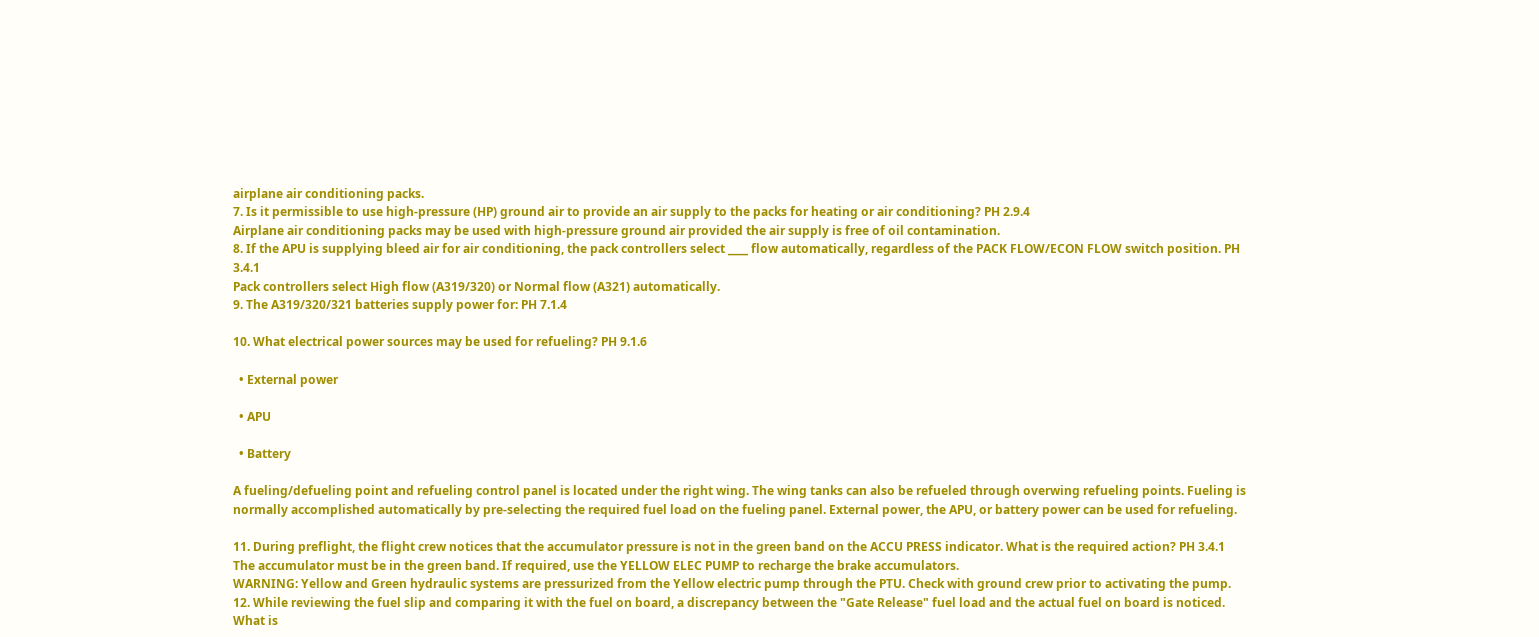airplane air conditioning packs.
7. Is it permissible to use high-pressure (HP) ground air to provide an air supply to the packs for heating or air conditioning? PH 2.9.4
Airplane air conditioning packs may be used with high-pressure ground air provided the air supply is free of oil contamination.
8. If the APU is supplying bleed air for air conditioning, the pack controllers select ____ flow automatically, regardless of the PACK FLOW/ECON FLOW switch position. PH 3.4.1
Pack controllers select High flow (A319/320) or Normal flow (A321) automatically.
9. The A319/320/321 batteries supply power for: PH 7.1.4

10. What electrical power sources may be used for refueling? PH 9.1.6

  • External power

  • APU

  • Battery

A fueling/defueling point and refueling control panel is located under the right wing. The wing tanks can also be refueled through overwing refueling points. Fueling is normally accomplished automatically by pre-selecting the required fuel load on the fueling panel. External power, the APU, or battery power can be used for refueling.

11. During preflight, the flight crew notices that the accumulator pressure is not in the green band on the ACCU PRESS indicator. What is the required action? PH 3.4.1
The accumulator must be in the green band. If required, use the YELLOW ELEC PUMP to recharge the brake accumulators.
WARNING: Yellow and Green hydraulic systems are pressurized from the Yellow electric pump through the PTU. Check with ground crew prior to activating the pump.
12. While reviewing the fuel slip and comparing it with the fuel on board, a discrepancy between the "Gate Release" fuel load and the actual fuel on board is noticed. What is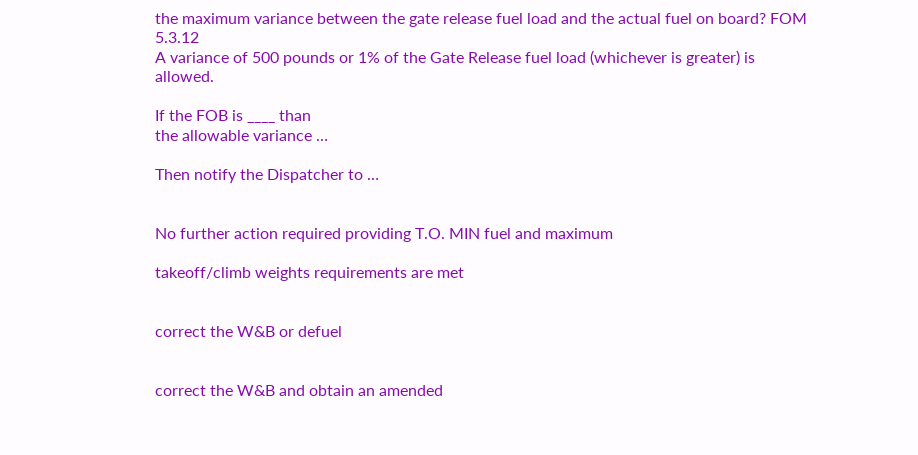the maximum variance between the gate release fuel load and the actual fuel on board? FOM 5.3.12
A variance of 500 pounds or 1% of the Gate Release fuel load (whichever is greater) is allowed.

If the FOB is ____ than
the allowable variance …

Then notify the Dispatcher to …


No further action required providing T.O. MIN fuel and maximum

takeoff/climb weights requirements are met


correct the W&B or defuel


correct the W&B and obtain an amended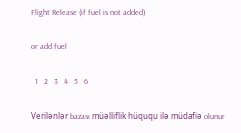Flight Release (if fuel is not added)

or add fuel

  1   2   3   4   5   6

Verilənlər bazası müəlliflik hüququ ilə müdafiə olunur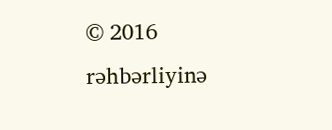© 2016
rəhbərliyinə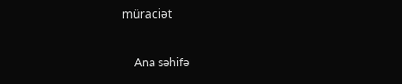müraciət

    Ana səhifə